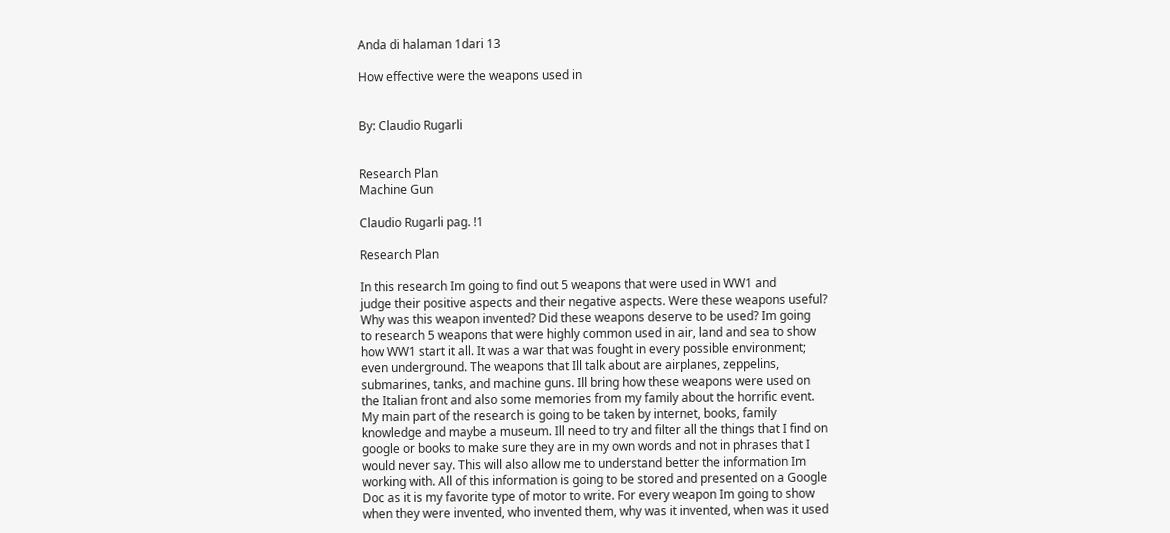Anda di halaman 1dari 13

How effective were the weapons used in


By: Claudio Rugarli


Research Plan
Machine Gun

Claudio Rugarli pag. !1

Research Plan

In this research Im going to find out 5 weapons that were used in WW1 and
judge their positive aspects and their negative aspects. Were these weapons useful?
Why was this weapon invented? Did these weapons deserve to be used? Im going
to research 5 weapons that were highly common used in air, land and sea to show
how WW1 start it all. It was a war that was fought in every possible environment;
even underground. The weapons that Ill talk about are airplanes, zeppelins,
submarines, tanks, and machine guns. Ill bring how these weapons were used on
the Italian front and also some memories from my family about the horrific event.
My main part of the research is going to be taken by internet, books, family
knowledge and maybe a museum. Ill need to try and filter all the things that I find on
google or books to make sure they are in my own words and not in phrases that I
would never say. This will also allow me to understand better the information Im
working with. All of this information is going to be stored and presented on a Google
Doc as it is my favorite type of motor to write. For every weapon Im going to show
when they were invented, who invented them, why was it invented, when was it used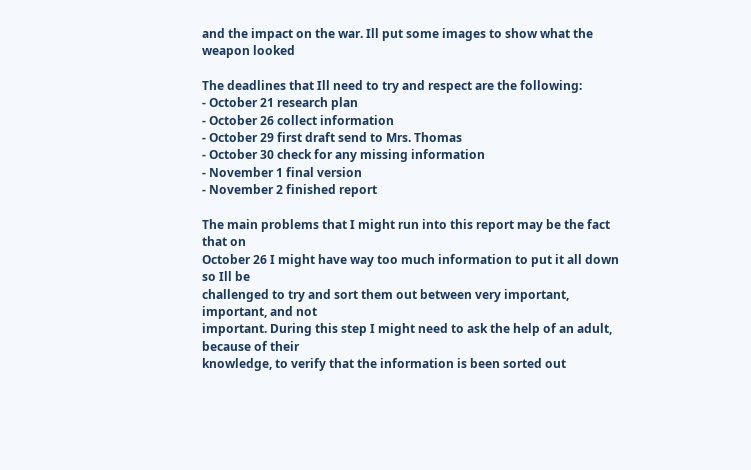and the impact on the war. Ill put some images to show what the weapon looked

The deadlines that Ill need to try and respect are the following:
- October 21 research plan
- October 26 collect information
- October 29 first draft send to Mrs. Thomas
- October 30 check for any missing information
- November 1 final version
- November 2 finished report

The main problems that I might run into this report may be the fact that on
October 26 I might have way too much information to put it all down so Ill be
challenged to try and sort them out between very important, important, and not
important. During this step I might need to ask the help of an adult, because of their
knowledge, to verify that the information is been sorted out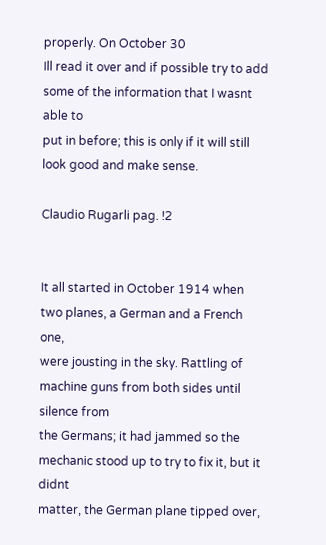properly. On October 30
Ill read it over and if possible try to add some of the information that I wasnt able to
put in before; this is only if it will still look good and make sense.

Claudio Rugarli pag. !2


It all started in October 1914 when two planes, a German and a French one,
were jousting in the sky. Rattling of machine guns from both sides until silence from
the Germans; it had jammed so the mechanic stood up to try to fix it, but it didnt
matter, the German plane tipped over,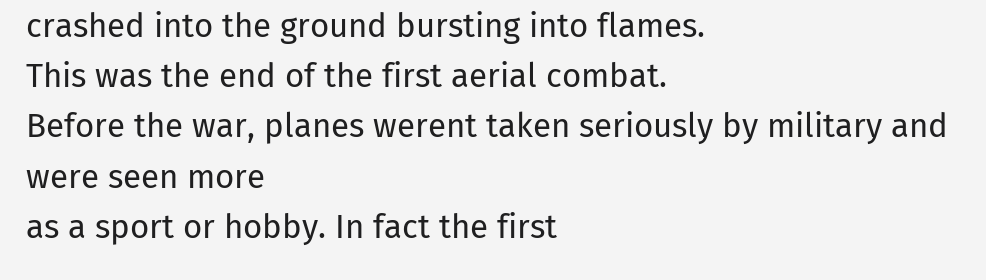crashed into the ground bursting into flames.
This was the end of the first aerial combat.
Before the war, planes werent taken seriously by military and were seen more
as a sport or hobby. In fact the first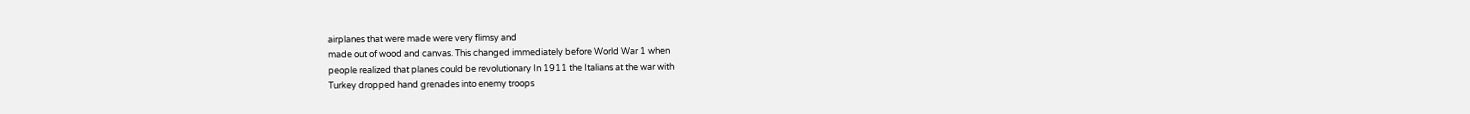airplanes that were made were very flimsy and
made out of wood and canvas. This changed immediately before World War 1 when
people realized that planes could be revolutionary In 1911 the Italians at the war with
Turkey dropped hand grenades into enemy troops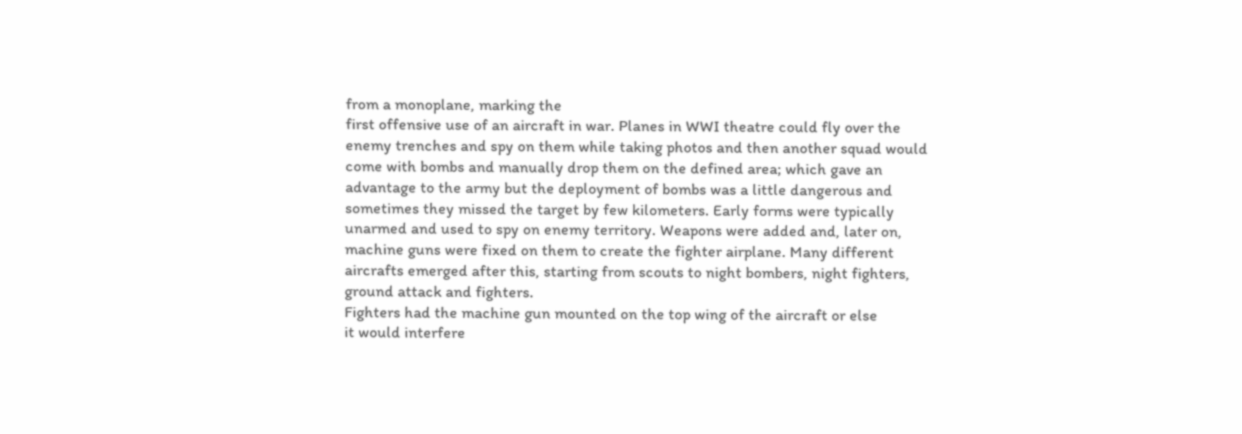from a monoplane, marking the
first offensive use of an aircraft in war. Planes in WWI theatre could fly over the
enemy trenches and spy on them while taking photos and then another squad would
come with bombs and manually drop them on the defined area; which gave an
advantage to the army but the deployment of bombs was a little dangerous and
sometimes they missed the target by few kilometers. Early forms were typically
unarmed and used to spy on enemy territory. Weapons were added and, later on,
machine guns were fixed on them to create the fighter airplane. Many different
aircrafts emerged after this, starting from scouts to night bombers, night fighters,
ground attack and fighters.
Fighters had the machine gun mounted on the top wing of the aircraft or else
it would interfere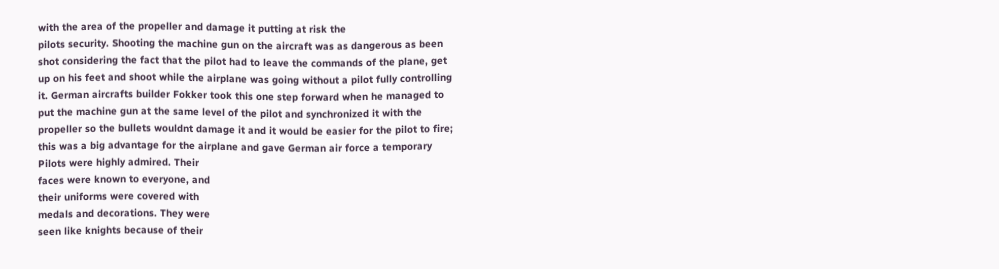with the area of the propeller and damage it putting at risk the
pilots security. Shooting the machine gun on the aircraft was as dangerous as been
shot considering the fact that the pilot had to leave the commands of the plane, get
up on his feet and shoot while the airplane was going without a pilot fully controlling
it. German aircrafts builder Fokker took this one step forward when he managed to
put the machine gun at the same level of the pilot and synchronized it with the
propeller so the bullets wouldnt damage it and it would be easier for the pilot to fire;
this was a big advantage for the airplane and gave German air force a temporary
Pilots were highly admired. Their
faces were known to everyone, and
their uniforms were covered with
medals and decorations. They were
seen like knights because of their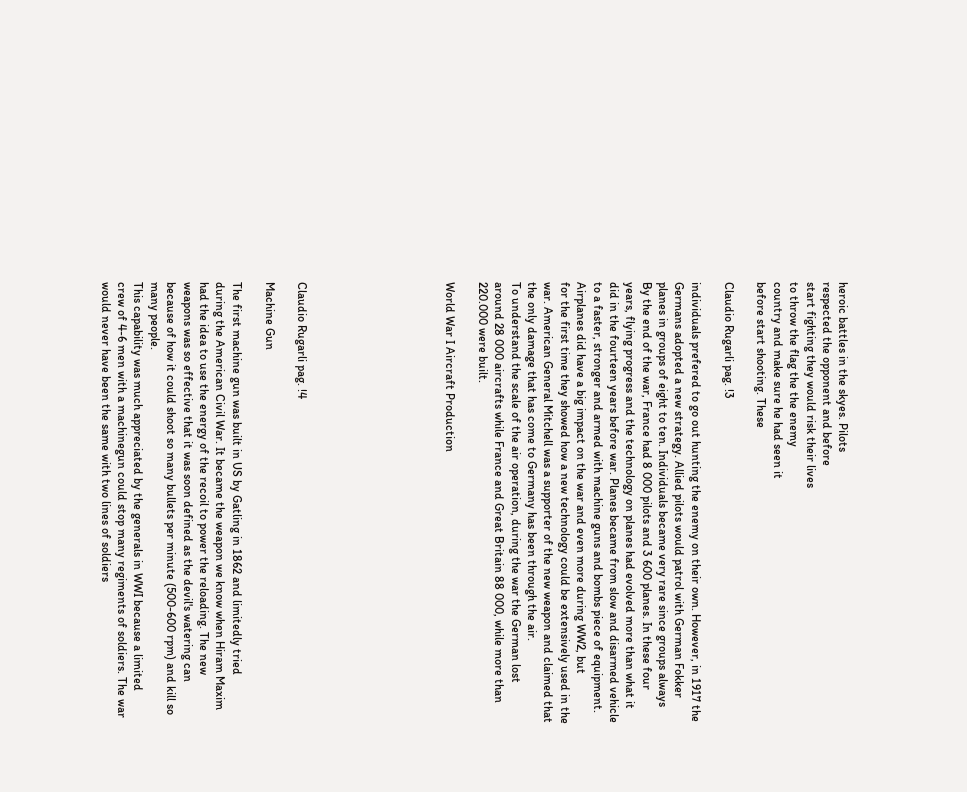heroic battles in the skyes. Pilots
respected the opponent and before
start fighting they would risk their lives
to throw the flag the the enemy
country and make sure he had seen it
before start shooting. These

Claudio Rugarli pag. !3

individuals prefered to go out hunting the enemy on their own. However, in 1917 the
Germans adopted a new strategy. Allied pilots would patrol with German Fokker
planes in groups of eight to ten. Individuals became very rare since groups always
By the end of the war, France had 8 000 pilots and 3 600 planes. In these four
years, flying progress and the technology on planes had evolved more than what it
did in the fourteen years before war. Planes became from slow and disarmed vehicle
to a faster, stronger and armed with machine guns and bombs piece of equipment.
Airplanes did have a big impact on the war and even more during WW2, but
for the first time they showed how a new technology could be extensively used in the
war. American General Mitchell was a supporter of the new weapon and claimed that
the only damage that has come to Germany has been through the air.
To understand the scale of the air operation, during the war the German lost
around 28 000 aircrafts while France and Great Britain 88 000, while more than
220.000 were built.

World War I Aircraft Production








Claudio Rugarli pag. !4

Machine Gun

The first machine gun was built in US by Gatling in 1862 and limitedly tried
during the American Civil War. It became the weapon we know when Hiram Maxim
had the idea to use the energy of the recoil to power the reloading. The new
weapons was so effective that it was soon defined as the devil's watering can
because of how it could shoot so many bullets per minute (500-600 rpm) and kill so
many people.
This capability was much appreciated by the generals in WWI because a limited
crew of 4-6 men with a machinegun could stop many regiments of soldiers. The war
would never have been the same with two lines of soldiers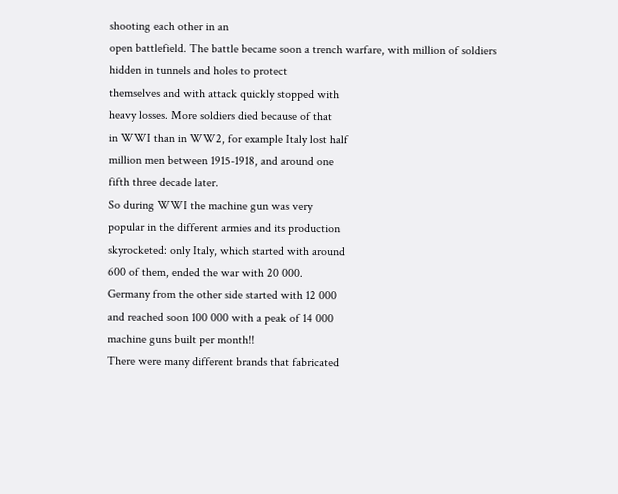shooting each other in an
open battlefield. The battle became soon a trench warfare, with million of soldiers
hidden in tunnels and holes to protect
themselves and with attack quickly stopped with
heavy losses. More soldiers died because of that
in WWI than in WW2, for example Italy lost half
million men between 1915-1918, and around one
fifth three decade later.
So during WWI the machine gun was very
popular in the different armies and its production
skyrocketed: only Italy, which started with around
600 of them, ended the war with 20 000.
Germany from the other side started with 12 000
and reached soon 100 000 with a peak of 14 000
machine guns built per month!!
There were many different brands that fabricated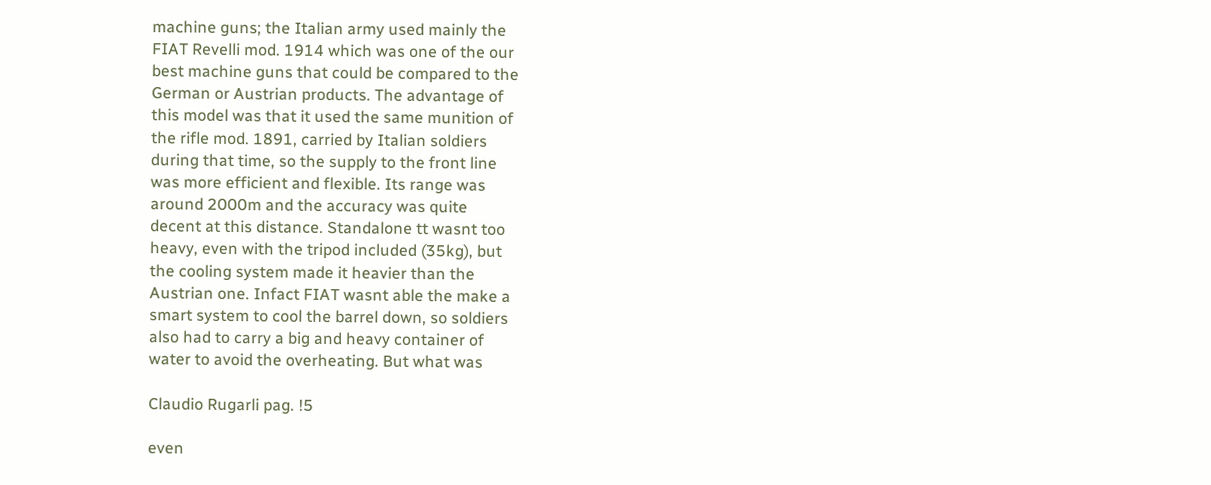machine guns; the Italian army used mainly the
FIAT Revelli mod. 1914 which was one of the our
best machine guns that could be compared to the
German or Austrian products. The advantage of
this model was that it used the same munition of
the rifle mod. 1891, carried by Italian soldiers
during that time, so the supply to the front line
was more efficient and flexible. Its range was
around 2000m and the accuracy was quite
decent at this distance. Standalone tt wasnt too
heavy, even with the tripod included (35kg), but
the cooling system made it heavier than the
Austrian one. Infact FIAT wasnt able the make a
smart system to cool the barrel down, so soldiers
also had to carry a big and heavy container of
water to avoid the overheating. But what was

Claudio Rugarli pag. !5

even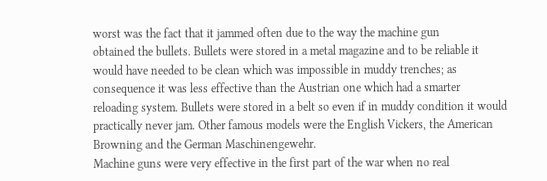worst was the fact that it jammed often due to the way the machine gun
obtained the bullets. Bullets were stored in a metal magazine and to be reliable it
would have needed to be clean which was impossible in muddy trenches; as
consequence it was less effective than the Austrian one which had a smarter
reloading system. Bullets were stored in a belt so even if in muddy condition it would
practically never jam. Other famous models were the English Vickers, the American
Browning and the German Maschinengewehr.
Machine guns were very effective in the first part of the war when no real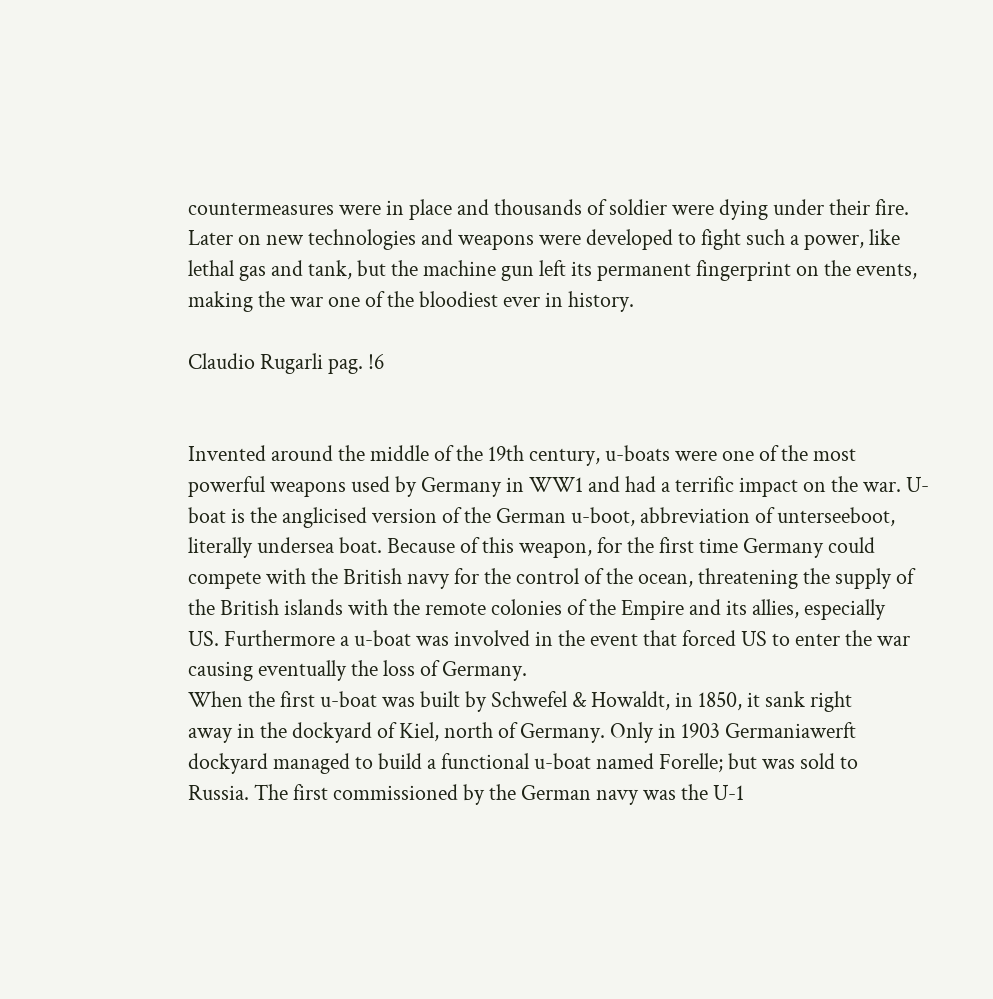countermeasures were in place and thousands of soldier were dying under their fire.
Later on new technologies and weapons were developed to fight such a power, like
lethal gas and tank, but the machine gun left its permanent fingerprint on the events,
making the war one of the bloodiest ever in history.

Claudio Rugarli pag. !6


Invented around the middle of the 19th century, u-boats were one of the most
powerful weapons used by Germany in WW1 and had a terrific impact on the war. U-
boat is the anglicised version of the German u-boot, abbreviation of unterseeboot,
literally undersea boat. Because of this weapon, for the first time Germany could
compete with the British navy for the control of the ocean, threatening the supply of
the British islands with the remote colonies of the Empire and its allies, especially
US. Furthermore a u-boat was involved in the event that forced US to enter the war
causing eventually the loss of Germany.
When the first u-boat was built by Schwefel & Howaldt, in 1850, it sank right
away in the dockyard of Kiel, north of Germany. Only in 1903 Germaniawerft
dockyard managed to build a functional u-boat named Forelle; but was sold to
Russia. The first commissioned by the German navy was the U-1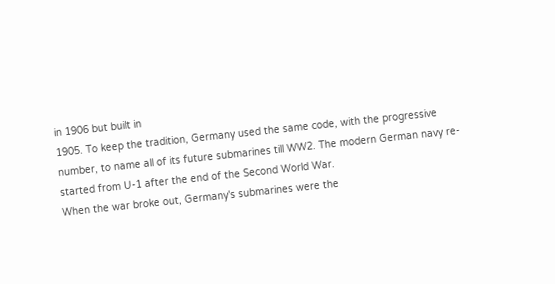in 1906 but built in
1905. To keep the tradition, Germany used the same code, with the progressive
number, to name all of its future submarines till WW2. The modern German navy re-
started from U-1 after the end of the Second World War.
When the war broke out, Germany's submarines were the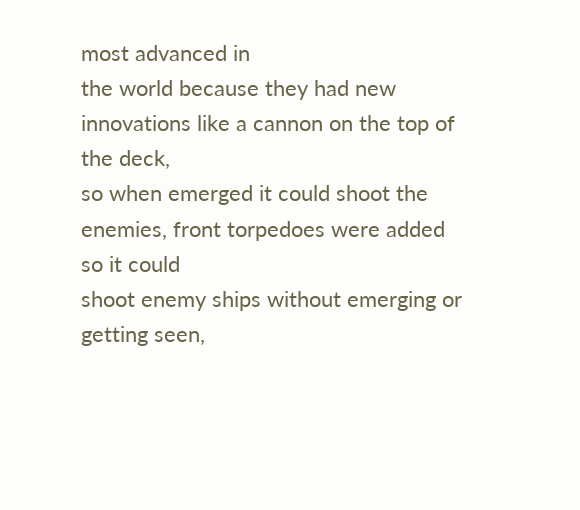most advanced in
the world because they had new innovations like a cannon on the top of the deck,
so when emerged it could shoot the enemies, front torpedoes were added so it could
shoot enemy ships without emerging or getting seen,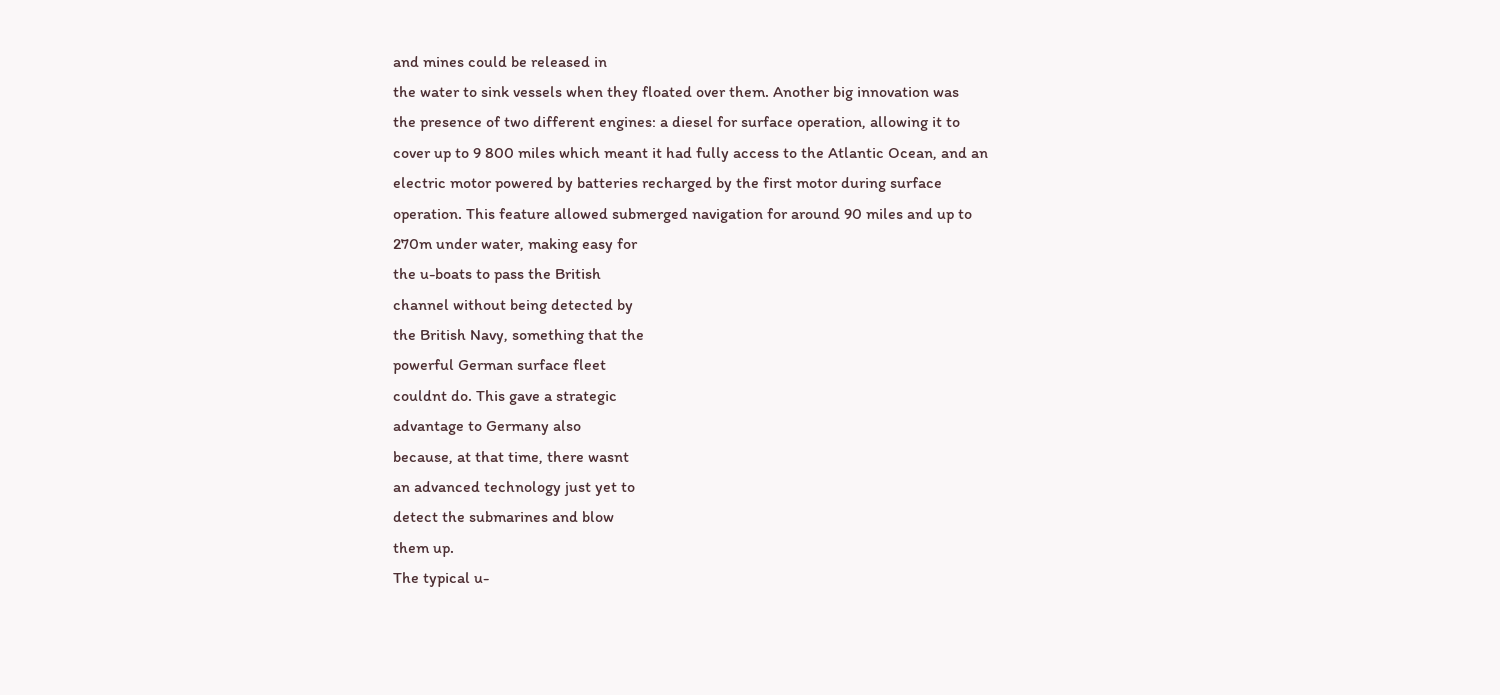and mines could be released in
the water to sink vessels when they floated over them. Another big innovation was
the presence of two different engines: a diesel for surface operation, allowing it to
cover up to 9 800 miles which meant it had fully access to the Atlantic Ocean, and an
electric motor powered by batteries recharged by the first motor during surface
operation. This feature allowed submerged navigation for around 90 miles and up to
270m under water, making easy for
the u-boats to pass the British
channel without being detected by
the British Navy, something that the
powerful German surface fleet
couldnt do. This gave a strategic
advantage to Germany also
because, at that time, there wasnt
an advanced technology just yet to
detect the submarines and blow
them up.
The typical u-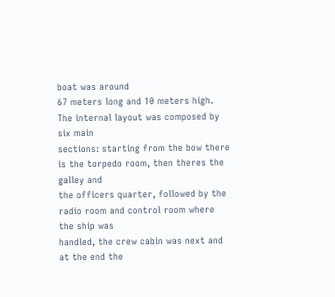boat was around
67 meters long and 10 meters high. The internal layout was composed by six main
sections: starting from the bow there is the torpedo room, then theres the galley and
the officers quarter, followed by the radio room and control room where the ship was
handled, the crew cabin was next and at the end the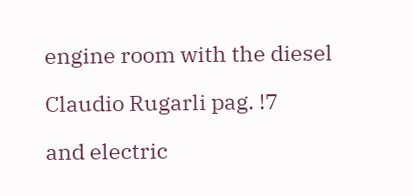engine room with the diesel

Claudio Rugarli pag. !7

and electric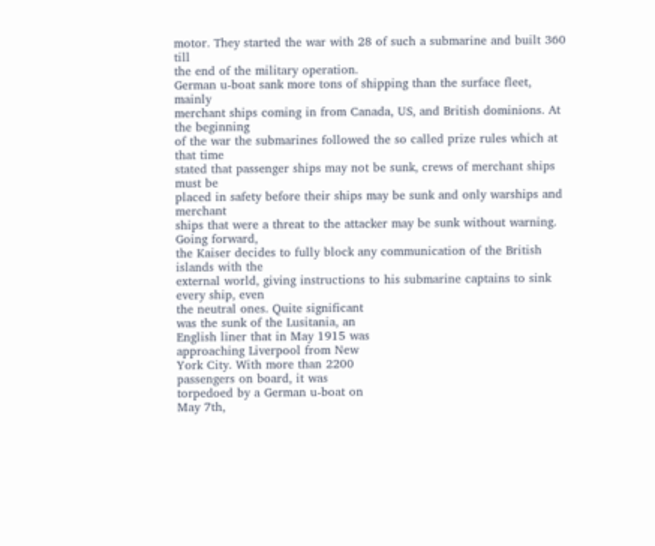motor. They started the war with 28 of such a submarine and built 360 till
the end of the military operation.
German u-boat sank more tons of shipping than the surface fleet, mainly
merchant ships coming in from Canada, US, and British dominions. At the beginning
of the war the submarines followed the so called prize rules which at that time
stated that passenger ships may not be sunk, crews of merchant ships must be
placed in safety before their ships may be sunk and only warships and merchant
ships that were a threat to the attacker may be sunk without warning. Going forward,
the Kaiser decides to fully block any communication of the British islands with the
external world, giving instructions to his submarine captains to sink every ship, even
the neutral ones. Quite significant
was the sunk of the Lusitania, an
English liner that in May 1915 was
approaching Liverpool from New
York City. With more than 2200
passengers on board, it was
torpedoed by a German u-boat on
May 7th,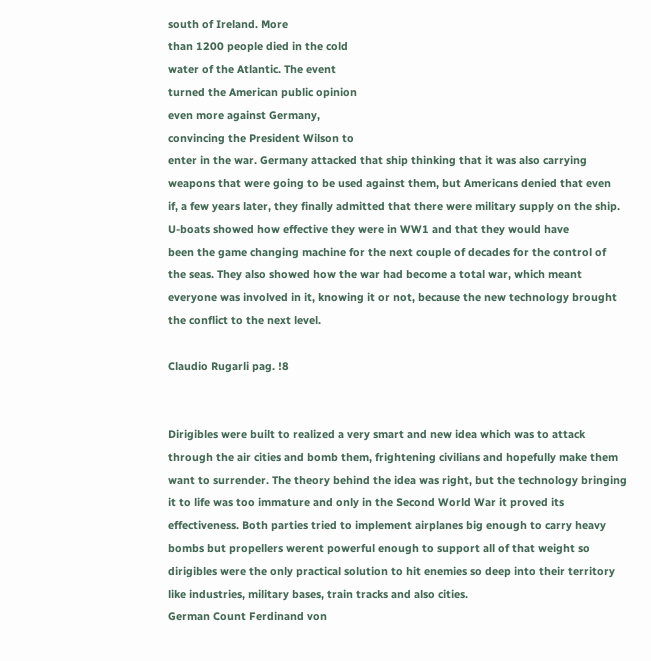south of Ireland. More
than 1200 people died in the cold
water of the Atlantic. The event
turned the American public opinion
even more against Germany,
convincing the President Wilson to
enter in the war. Germany attacked that ship thinking that it was also carrying
weapons that were going to be used against them, but Americans denied that even
if, a few years later, they finally admitted that there were military supply on the ship.
U-boats showed how effective they were in WW1 and that they would have
been the game changing machine for the next couple of decades for the control of
the seas. They also showed how the war had become a total war, which meant
everyone was involved in it, knowing it or not, because the new technology brought
the conflict to the next level.

Claudio Rugarli pag. !8


Dirigibles were built to realized a very smart and new idea which was to attack
through the air cities and bomb them, frightening civilians and hopefully make them
want to surrender. The theory behind the idea was right, but the technology bringing
it to life was too immature and only in the Second World War it proved its
effectiveness. Both parties tried to implement airplanes big enough to carry heavy
bombs but propellers werent powerful enough to support all of that weight so
dirigibles were the only practical solution to hit enemies so deep into their territory
like industries, military bases, train tracks and also cities.
German Count Ferdinand von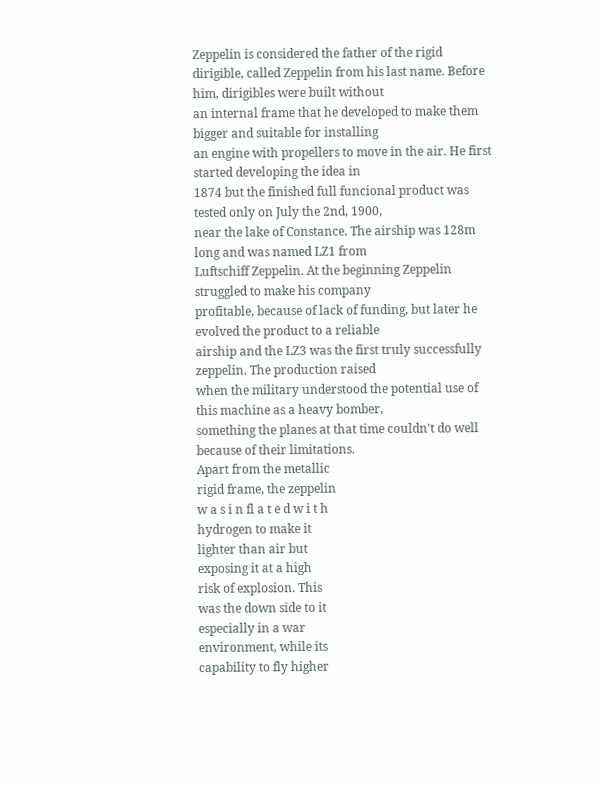Zeppelin is considered the father of the rigid
dirigible, called Zeppelin from his last name. Before him, dirigibles were built without
an internal frame that he developed to make them bigger and suitable for installing
an engine with propellers to move in the air. He first started developing the idea in
1874 but the finished full funcional product was tested only on July the 2nd, 1900,
near the lake of Constance. The airship was 128m long and was named LZ1 from
Luftschiff Zeppelin. At the beginning Zeppelin struggled to make his company
profitable, because of lack of funding, but later he evolved the product to a reliable
airship and the LZ3 was the first truly successfully zeppelin. The production raised
when the military understood the potential use of this machine as a heavy bomber,
something the planes at that time couldn't do well because of their limitations.
Apart from the metallic
rigid frame, the zeppelin
w a s i n fl a t e d w i t h
hydrogen to make it
lighter than air but
exposing it at a high
risk of explosion. This
was the down side to it
especially in a war
environment, while its
capability to fly higher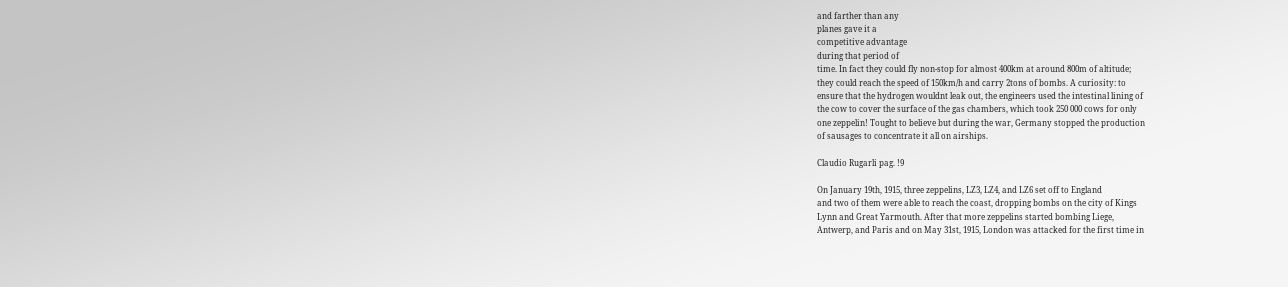and farther than any
planes gave it a
competitive advantage
during that period of
time. In fact they could fly non-stop for almost 400km at around 800m of altitude;
they could reach the speed of 150km/h and carry 2tons of bombs. A curiosity: to
ensure that the hydrogen wouldnt leak out, the engineers used the intestinal lining of
the cow to cover the surface of the gas chambers, which took 250 000 cows for only
one zeppelin! Tought to believe but during the war, Germany stopped the production
of sausages to concentrate it all on airships.

Claudio Rugarli pag. !9

On January 19th, 1915, three zeppelins, LZ3, LZ4, and LZ6 set off to England
and two of them were able to reach the coast, dropping bombs on the city of Kings
Lynn and Great Yarmouth. After that more zeppelins started bombing Liege,
Antwerp, and Paris and on May 31st, 1915, London was attacked for the first time in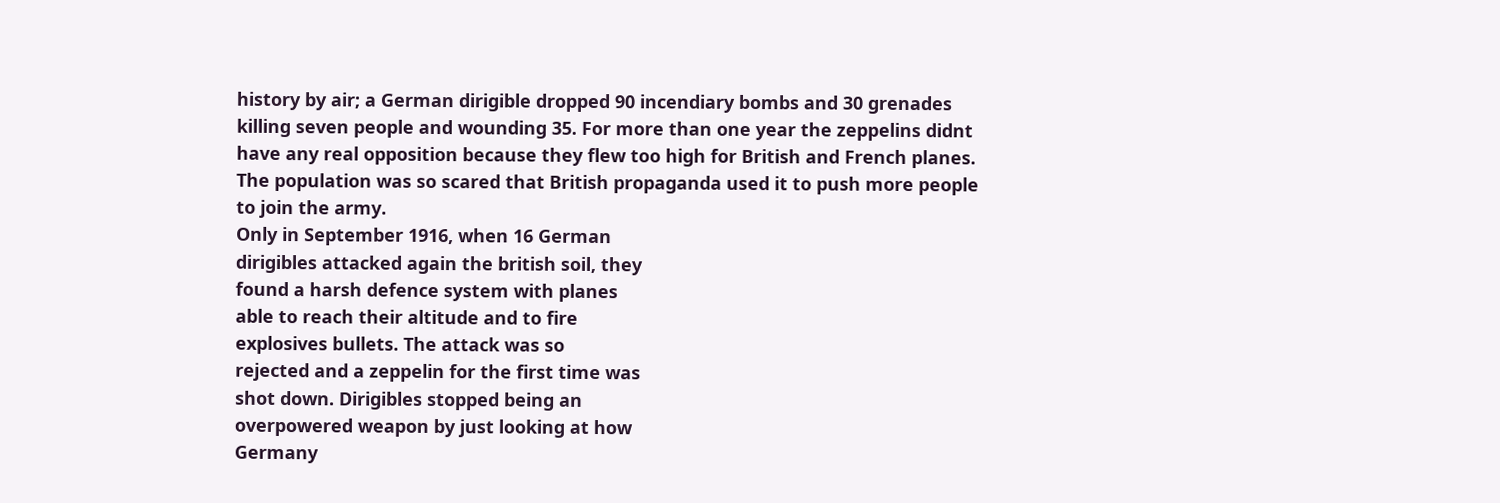history by air; a German dirigible dropped 90 incendiary bombs and 30 grenades
killing seven people and wounding 35. For more than one year the zeppelins didnt
have any real opposition because they flew too high for British and French planes.
The population was so scared that British propaganda used it to push more people
to join the army.
Only in September 1916, when 16 German
dirigibles attacked again the british soil, they
found a harsh defence system with planes
able to reach their altitude and to fire
explosives bullets. The attack was so
rejected and a zeppelin for the first time was
shot down. Dirigibles stopped being an
overpowered weapon by just looking at how
Germany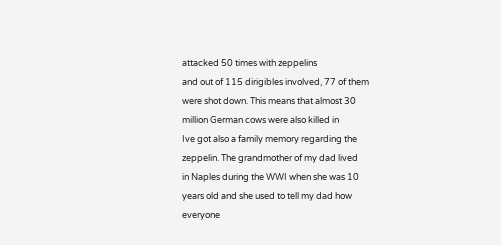attacked 50 times with zeppelins
and out of 115 dirigibles involved, 77 of them
were shot down. This means that almost 30
million German cows were also killed in
Ive got also a family memory regarding the
zeppelin. The grandmother of my dad lived
in Naples during the WWI when she was 10
years old and she used to tell my dad how
everyone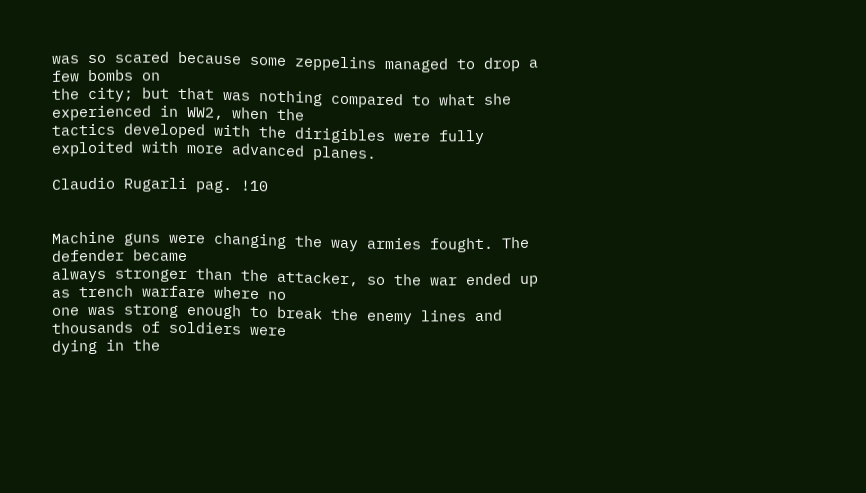was so scared because some zeppelins managed to drop a few bombs on
the city; but that was nothing compared to what she experienced in WW2, when the
tactics developed with the dirigibles were fully exploited with more advanced planes.

Claudio Rugarli pag. !10


Machine guns were changing the way armies fought. The defender became
always stronger than the attacker, so the war ended up as trench warfare where no
one was strong enough to break the enemy lines and thousands of soldiers were
dying in the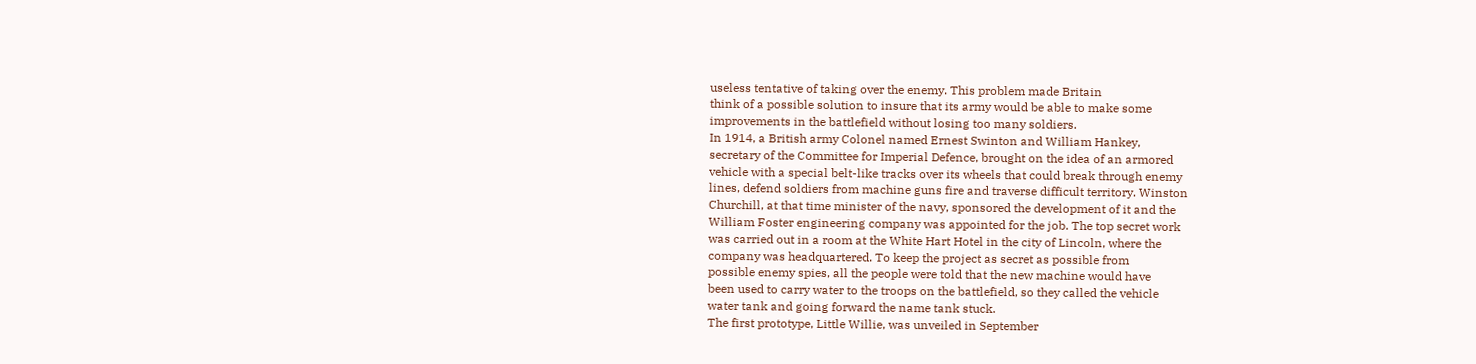useless tentative of taking over the enemy. This problem made Britain
think of a possible solution to insure that its army would be able to make some
improvements in the battlefield without losing too many soldiers.
In 1914, a British army Colonel named Ernest Swinton and William Hankey,
secretary of the Committee for Imperial Defence, brought on the idea of an armored
vehicle with a special belt-like tracks over its wheels that could break through enemy
lines, defend soldiers from machine guns fire and traverse difficult territory. Winston
Churchill, at that time minister of the navy, sponsored the development of it and the
William Foster engineering company was appointed for the job. The top secret work
was carried out in a room at the White Hart Hotel in the city of Lincoln, where the
company was headquartered. To keep the project as secret as possible from
possible enemy spies, all the people were told that the new machine would have
been used to carry water to the troops on the battlefield, so they called the vehicle
water tank and going forward the name tank stuck.
The first prototype, Little Willie, was unveiled in September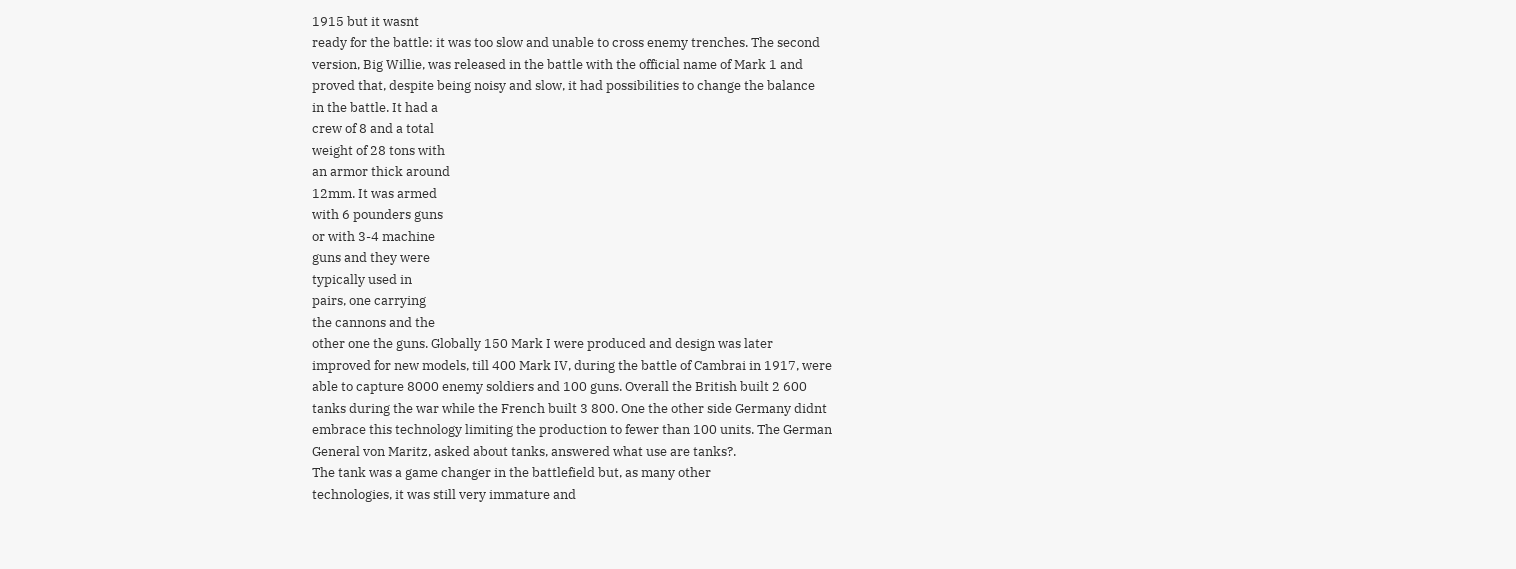1915 but it wasnt
ready for the battle: it was too slow and unable to cross enemy trenches. The second
version, Big Willie, was released in the battle with the official name of Mark 1 and
proved that, despite being noisy and slow, it had possibilities to change the balance
in the battle. It had a
crew of 8 and a total
weight of 28 tons with
an armor thick around
12mm. It was armed
with 6 pounders guns
or with 3-4 machine
guns and they were
typically used in
pairs, one carrying
the cannons and the
other one the guns. Globally 150 Mark I were produced and design was later
improved for new models, till 400 Mark IV, during the battle of Cambrai in 1917, were
able to capture 8000 enemy soldiers and 100 guns. Overall the British built 2 600
tanks during the war while the French built 3 800. One the other side Germany didnt
embrace this technology limiting the production to fewer than 100 units. The German
General von Maritz, asked about tanks, answered what use are tanks?.
The tank was a game changer in the battlefield but, as many other
technologies, it was still very immature and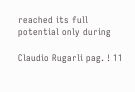reached its full potential only during

Claudio Rugarli pag. ! 11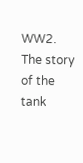WW2. The story of the tank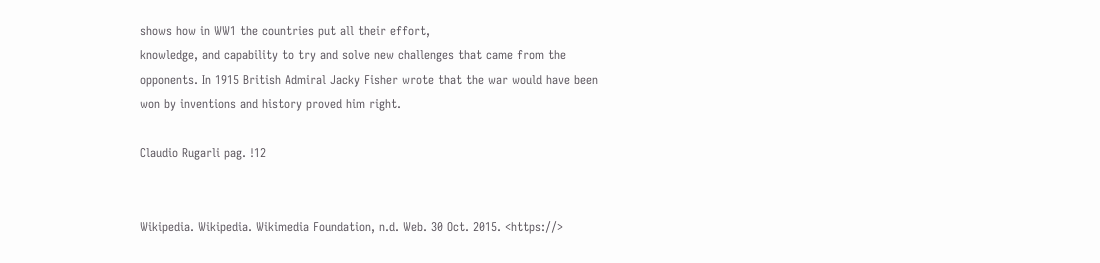shows how in WW1 the countries put all their effort,
knowledge, and capability to try and solve new challenges that came from the
opponents. In 1915 British Admiral Jacky Fisher wrote that the war would have been
won by inventions and history proved him right.

Claudio Rugarli pag. !12


Wikipedia. Wikipedia. Wikimedia Foundation, n.d. Web. 30 Oct. 2015. <https://>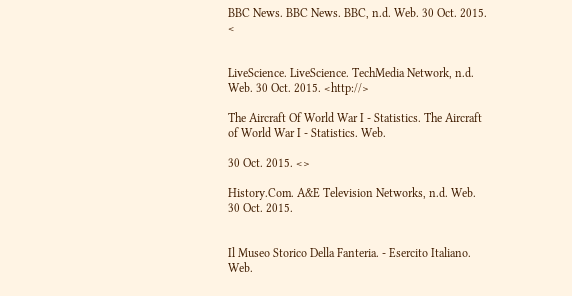BBC News. BBC News. BBC, n.d. Web. 30 Oct. 2015. <


LiveScience. LiveScience. TechMedia Network, n.d. Web. 30 Oct. 2015. <http://>

The Aircraft Of World War I - Statistics. The Aircraft of World War I - Statistics. Web.

30 Oct. 2015. <>

History.Com. A&E Television Networks, n.d. Web. 30 Oct. 2015.


Il Museo Storico Della Fanteria. - Esercito Italiano. Web.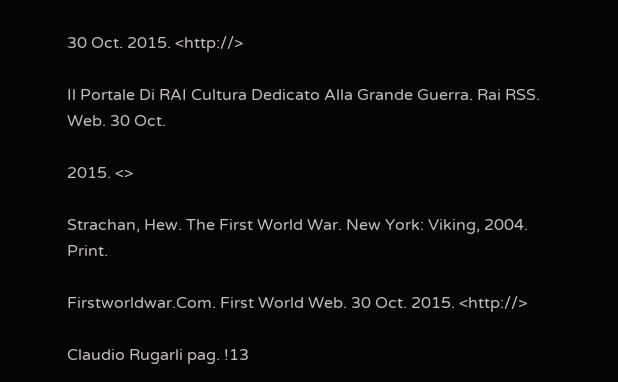30 Oct. 2015. <http://>

Il Portale Di RAI Cultura Dedicato Alla Grande Guerra. Rai RSS. Web. 30 Oct.

2015. <>

Strachan, Hew. The First World War. New York: Viking, 2004. Print.

Firstworldwar.Com. First World Web. 30 Oct. 2015. <http://>

Claudio Rugarli pag. !13